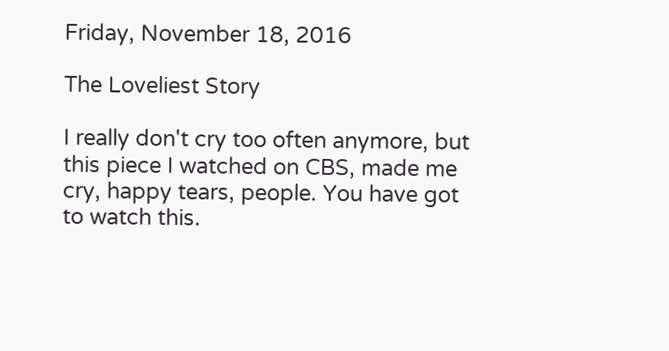Friday, November 18, 2016

The Loveliest Story

I really don't cry too often anymore, but this piece I watched on CBS, made me cry, happy tears, people. You have got to watch this.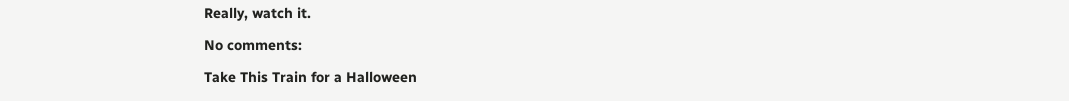Really, watch it.

No comments:

Take This Train for a Halloween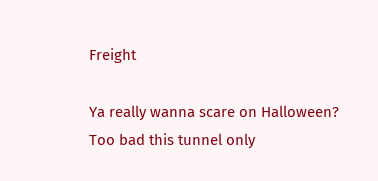Freight

Ya really wanna scare on Halloween?  Too bad this tunnel only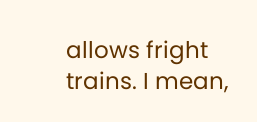allows fright trains. I mean,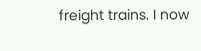freight trains. I now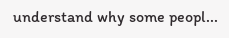understand why some peopl...